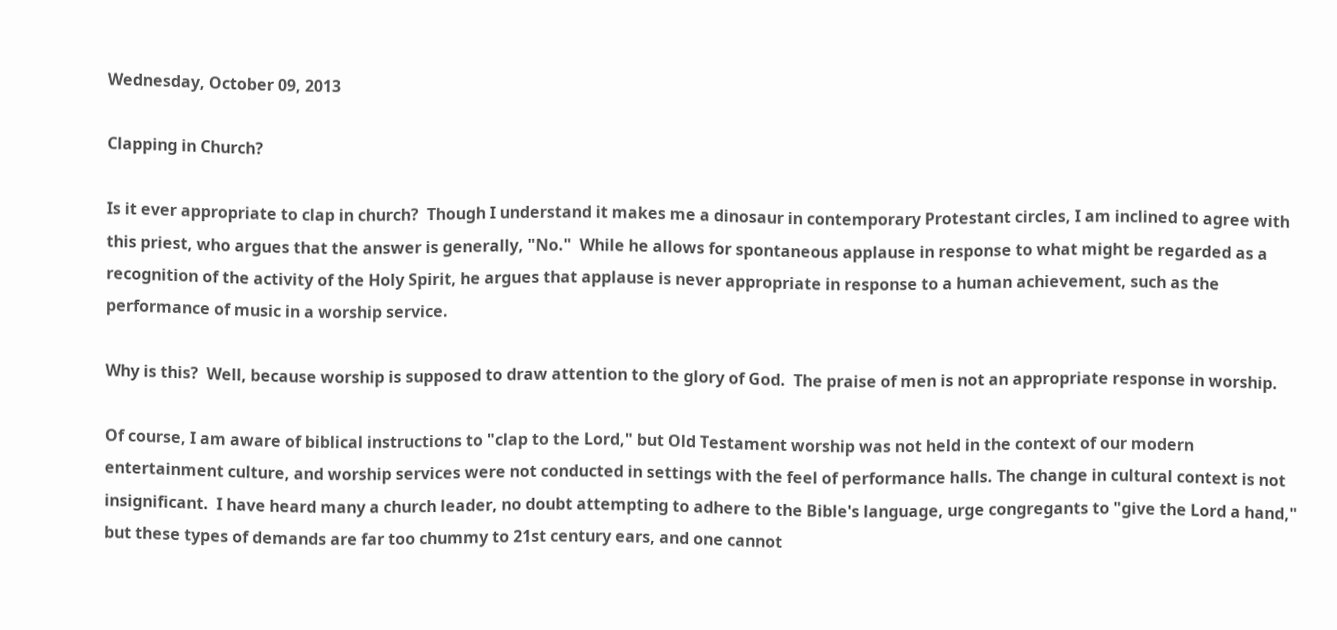Wednesday, October 09, 2013

Clapping in Church?

Is it ever appropriate to clap in church?  Though I understand it makes me a dinosaur in contemporary Protestant circles, I am inclined to agree with this priest, who argues that the answer is generally, "No."  While he allows for spontaneous applause in response to what might be regarded as a recognition of the activity of the Holy Spirit, he argues that applause is never appropriate in response to a human achievement, such as the performance of music in a worship service.

Why is this?  Well, because worship is supposed to draw attention to the glory of God.  The praise of men is not an appropriate response in worship.

Of course, I am aware of biblical instructions to "clap to the Lord," but Old Testament worship was not held in the context of our modern entertainment culture, and worship services were not conducted in settings with the feel of performance halls. The change in cultural context is not insignificant.  I have heard many a church leader, no doubt attempting to adhere to the Bible's language, urge congregants to "give the Lord a hand," but these types of demands are far too chummy to 21st century ears, and one cannot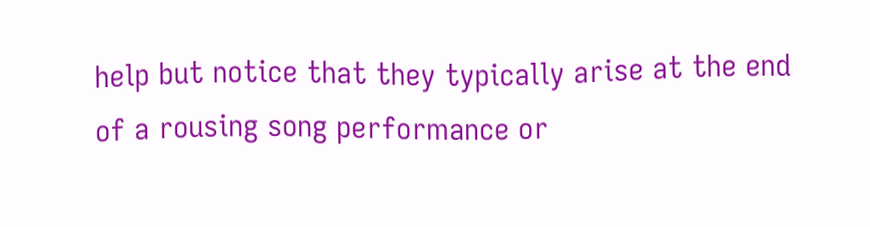help but notice that they typically arise at the end of a rousing song performance or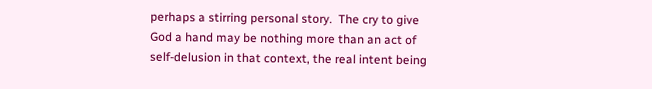perhaps a stirring personal story.  The cry to give God a hand may be nothing more than an act of self-delusion in that context, the real intent being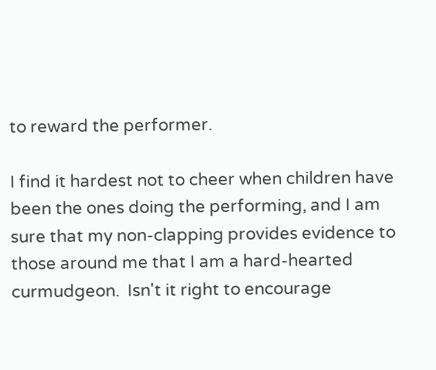to reward the performer.

I find it hardest not to cheer when children have been the ones doing the performing, and I am sure that my non-clapping provides evidence to those around me that I am a hard-hearted curmudgeon.  Isn't it right to encourage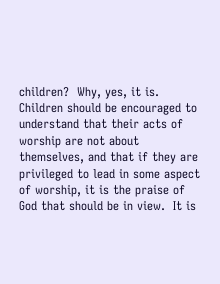children?  Why, yes, it is.  Children should be encouraged to understand that their acts of worship are not about themselves, and that if they are privileged to lead in some aspect of worship, it is the praise of God that should be in view.  It is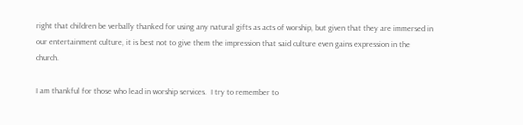right that children be verbally thanked for using any natural gifts as acts of worship, but given that they are immersed in our entertainment culture, it is best not to give them the impression that said culture even gains expression in the church.

I am thankful for those who lead in worship services.  I try to remember to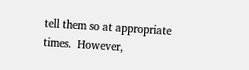tell them so at appropriate times.  However,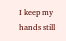I keep my hands still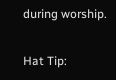during worship.

Hat Tip: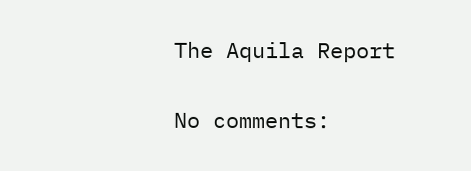The Aquila Report

No comments: